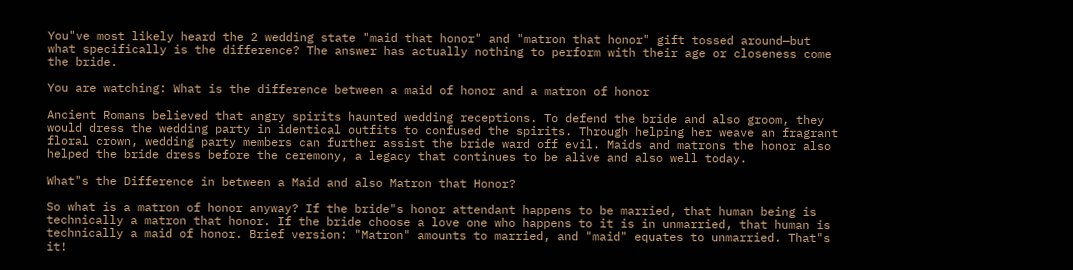You"ve most likely heard the 2 wedding state "maid that honor" and "matron that honor" gift tossed around—but what specifically is the difference? The answer has actually nothing to perform with their age or closeness come the bride.

You are watching: What is the difference between a maid of honor and a matron of honor

Ancient Romans believed that angry spirits haunted wedding receptions. To defend the bride and also groom, they would dress the wedding party in identical outfits to confused the spirits. Through helping her weave an fragrant floral crown, wedding party members can further assist the bride ward off evil. Maids and matrons the honor also helped the bride dress before the ceremony, a legacy that continues to be alive and also well today.

What"s the Difference in between a Maid and also Matron that Honor?

So what is a matron of honor anyway? If the bride"s honor attendant happens to be married, that human being is technically a matron that honor. If the bride choose a love one who happens to it is in unmarried, that human is technically a maid of honor. Brief version: "Matron" amounts to married, and "maid" equates to unmarried. That"s it!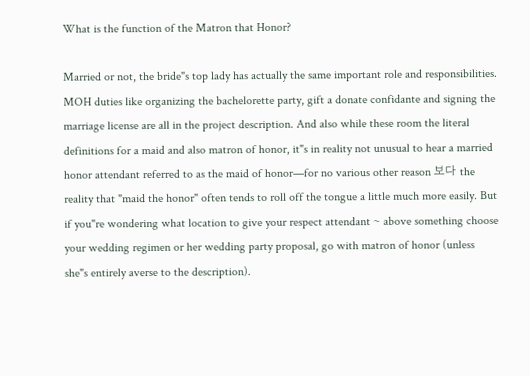What is the function of the Matron that Honor?

Married or not, the bride"s top lady has actually the same important role and responsibilities. MOH duties like organizing the bachelorette party, gift a donate confidante and signing the marriage license are all in the project description. And also while these room the literal definitions for a maid and also matron of honor, it"s in reality not unusual to hear a married honor attendant referred to as the maid of honor—for no various other reason 보다 the reality that "maid the honor" often tends to roll off the tongue a little much more easily. But if you"re wondering what location to give your respect attendant ~ above something choose your wedding regimen or her wedding party proposal, go with matron of honor (unless she"s entirely averse to the description).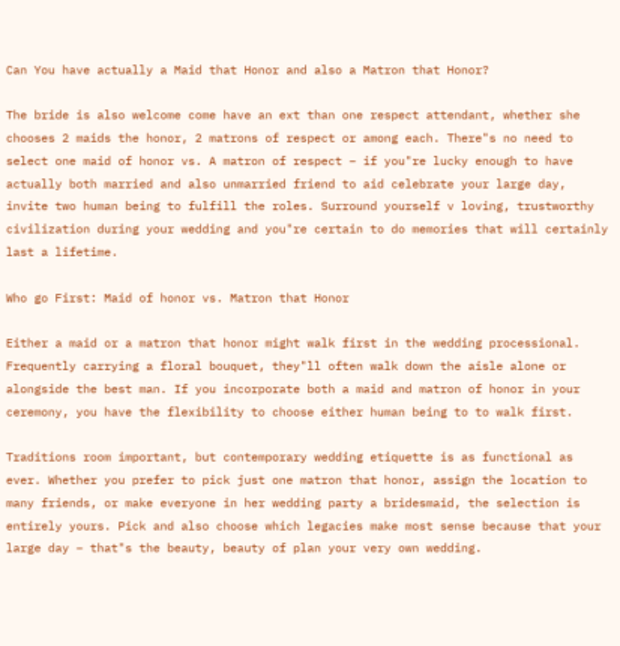Can You have actually a Maid that Honor and also a Matron that Honor?

The bride is also welcome come have an ext than one respect attendant, whether she chooses 2 maids the honor, 2 matrons of respect or among each. There"s no need to select one maid of honor vs. A matron of respect – if you"re lucky enough to have actually both married and also unmarried friend to aid celebrate your large day, invite two human being to fulfill the roles. Surround yourself v loving, trustworthy civilization during your wedding and you"re certain to do memories that will certainly last a lifetime.

Who go First: Maid of honor vs. Matron that Honor

Either a maid or a matron that honor might walk first in the wedding processional. Frequently carrying a floral bouquet, they"ll often walk down the aisle alone or alongside the best man. If you incorporate both a maid and matron of honor in your ceremony, you have the flexibility to choose either human being to to walk first.

Traditions room important, but contemporary wedding etiquette is as functional as ever. Whether you prefer to pick just one matron that honor, assign the location to many friends, or make everyone in her wedding party a bridesmaid, the selection is entirely yours. Pick and also choose which legacies make most sense because that your large day – that"s the beauty, beauty of plan your very own wedding.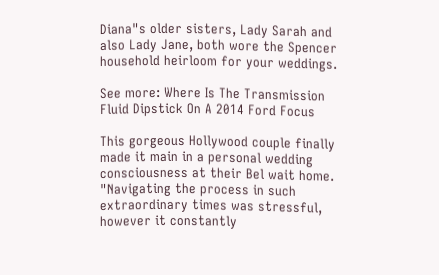Diana"s older sisters, Lady Sarah and also Lady Jane, both wore the Spencer household heirloom for your weddings.

See more: Where Is The Transmission Fluid Dipstick On A 2014 Ford Focus

This gorgeous Hollywood couple finally made it main in a personal wedding consciousness at their Bel wait home.
"Navigating the process in such extraordinary times was stressful, however it constantly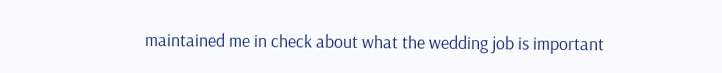maintained me in check about what the wedding job is important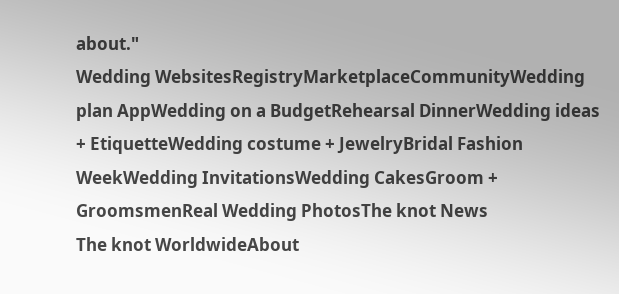about."
Wedding WebsitesRegistryMarketplaceCommunityWedding plan AppWedding on a BudgetRehearsal DinnerWedding ideas + EtiquetteWedding costume + JewelryBridal Fashion WeekWedding InvitationsWedding CakesGroom + GroomsmenReal Wedding PhotosThe knot News
The knot WorldwideAbout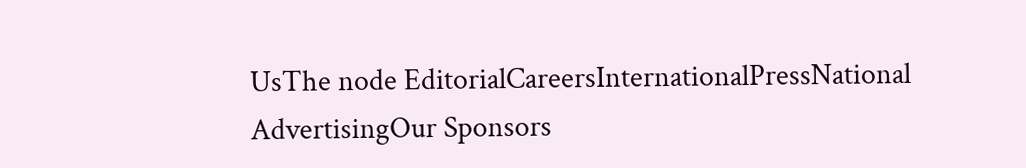UsThe node EditorialCareersInternationalPressNational AdvertisingOur Sponsors